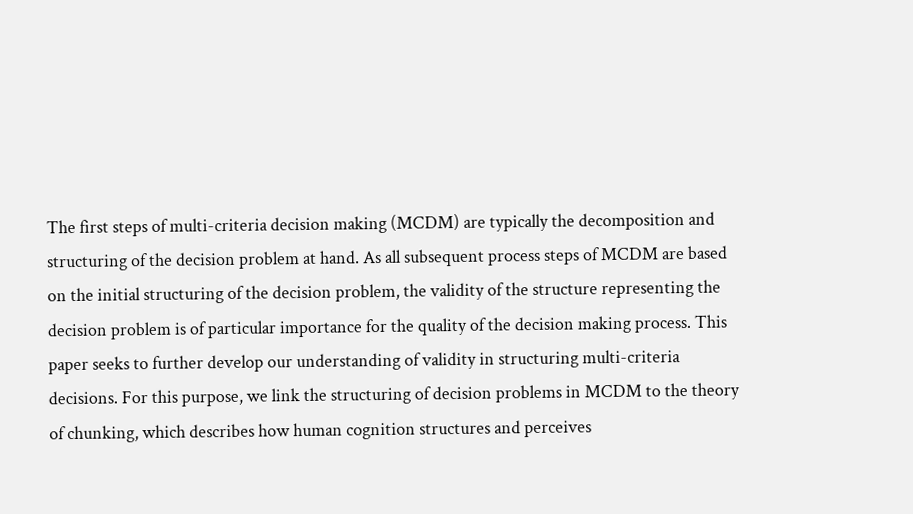The first steps of multi-criteria decision making (MCDM) are typically the decomposition and structuring of the decision problem at hand. As all subsequent process steps of MCDM are based on the initial structuring of the decision problem, the validity of the structure representing the decision problem is of particular importance for the quality of the decision making process. This paper seeks to further develop our understanding of validity in structuring multi-criteria decisions. For this purpose, we link the structuring of decision problems in MCDM to the theory of chunking, which describes how human cognition structures and perceives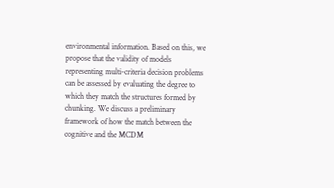environmental information. Based on this, we propose that the validity of models representing multi-criteria decision problems can be assessed by evaluating the degree to which they match the structures formed by chunking. We discuss a preliminary framework of how the match between the cognitive and the MCDM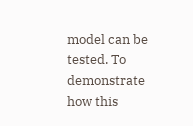model can be tested. To demonstrate how this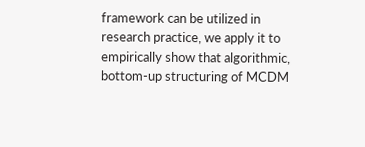framework can be utilized in research practice, we apply it to empirically show that algorithmic, bottom-up structuring of MCDM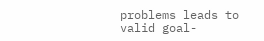problems leads to valid goal-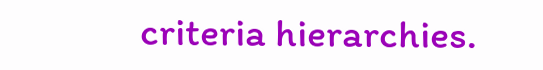criteria hierarchies.